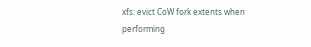xfs: evict CoW fork extents when performing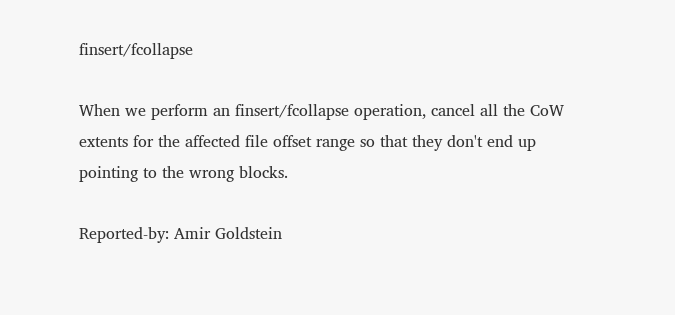finsert/fcollapse

When we perform an finsert/fcollapse operation, cancel all the CoW
extents for the affected file offset range so that they don't end up
pointing to the wrong blocks.

Reported-by: Amir Goldstein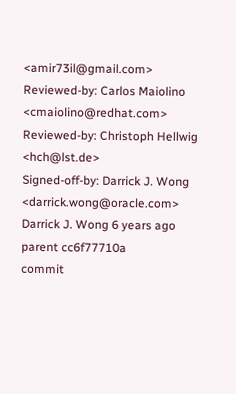<amir73il@gmail.com>
Reviewed-by: Carlos Maiolino <cmaiolino@redhat.com>
Reviewed-by: Christoph Hellwig <hch@lst.de>
Signed-off-by: Darrick J. Wong <darrick.wong@oracle.com>
Darrick J. Wong 6 years ago
parent cc6f77710a
commit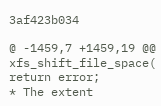3af423b034

@ -1459,7 +1459,19 @@ xfs_shift_file_space(
return error;
* The extent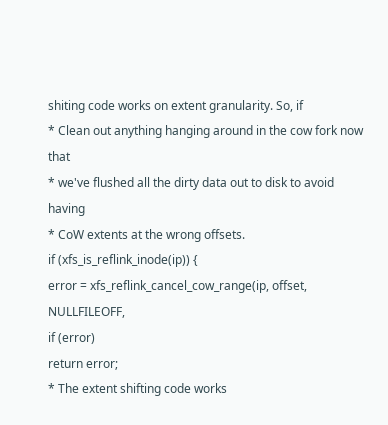shiting code works on extent granularity. So, if
* Clean out anything hanging around in the cow fork now that
* we've flushed all the dirty data out to disk to avoid having
* CoW extents at the wrong offsets.
if (xfs_is_reflink_inode(ip)) {
error = xfs_reflink_cancel_cow_range(ip, offset, NULLFILEOFF,
if (error)
return error;
* The extent shifting code works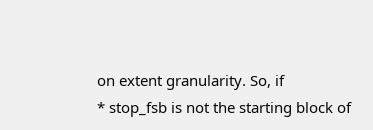on extent granularity. So, if
* stop_fsb is not the starting block of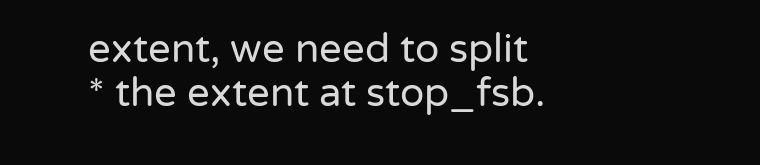extent, we need to split
* the extent at stop_fsb.